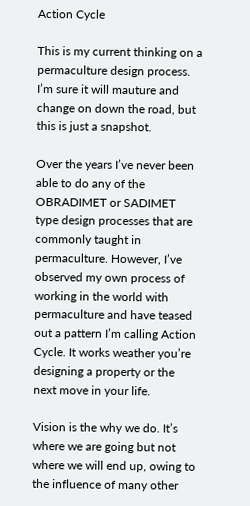Action Cycle

This is my current thinking on a permaculture design process. I’m sure it will mauture and change on down the road, but this is just a snapshot.

Over the years I’ve never been able to do any of the OBRADIMET or SADIMET type design processes that are commonly taught in permaculture. However, I’ve observed my own process of working in the world with permaculture and have teased out a pattern I’m calling Action Cycle. It works weather you’re designing a property or the next move in your life.

Vision is the why we do. It’s where we are going but not where we will end up, owing to the influence of many other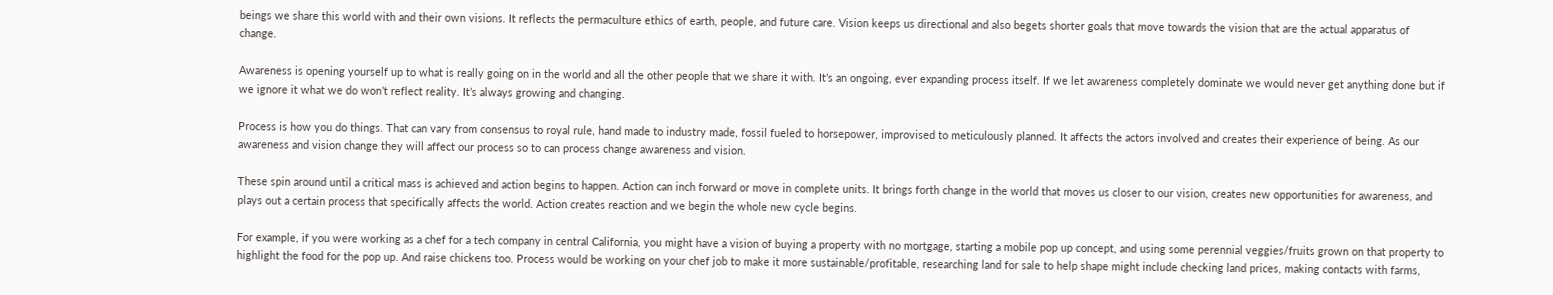beings we share this world with and their own visions. It reflects the permaculture ethics of earth, people, and future care. Vision keeps us directional and also begets shorter goals that move towards the vision that are the actual apparatus of change.

Awareness is opening yourself up to what is really going on in the world and all the other people that we share it with. It’s an ongoing, ever expanding process itself. If we let awareness completely dominate we would never get anything done but if we ignore it what we do won’t reflect reality. It’s always growing and changing.

Process is how you do things. That can vary from consensus to royal rule, hand made to industry made, fossil fueled to horsepower, improvised to meticulously planned. It affects the actors involved and creates their experience of being. As our awareness and vision change they will affect our process so to can process change awareness and vision.

These spin around until a critical mass is achieved and action begins to happen. Action can inch forward or move in complete units. It brings forth change in the world that moves us closer to our vision, creates new opportunities for awareness, and plays out a certain process that specifically affects the world. Action creates reaction and we begin the whole new cycle begins.

For example, if you were working as a chef for a tech company in central California, you might have a vision of buying a property with no mortgage, starting a mobile pop up concept, and using some perennial veggies/fruits grown on that property to highlight the food for the pop up. And raise chickens too. Process would be working on your chef job to make it more sustainable/profitable, researching land for sale to help shape might include checking land prices, making contacts with farms,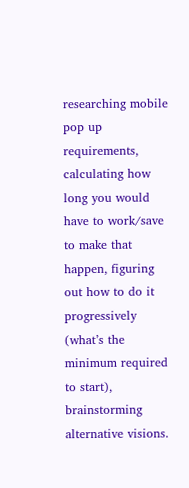researching mobile pop up requirements, calculating how long you would have to work/save to make that happen, figuring out how to do it progressively (what’s the minimum required to start), brainstorming alternative visions.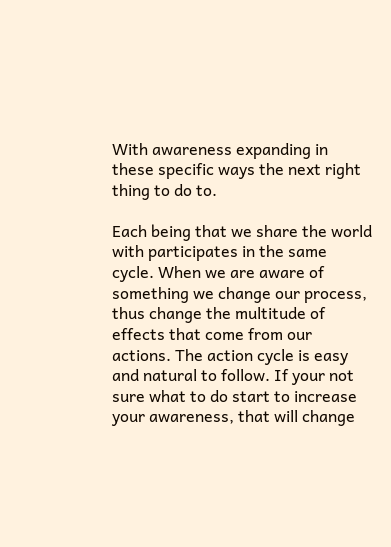With awareness expanding in these specific ways the next right thing to do to.

Each being that we share the world with participates in the same cycle. When we are aware of something we change our process, thus change the multitude of effects that come from our actions. The action cycle is easy and natural to follow. If your not sure what to do start to increase your awareness, that will change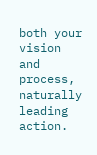both your vision and process, naturally leading action.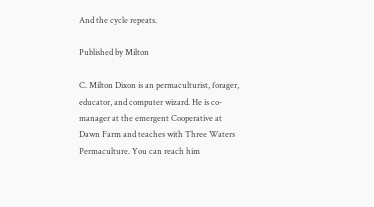And the cycle repeats.

Published by Milton

C. Milton Dixon is an permaculturist, forager, educator, and computer wizard. He is co-manager at the emergent Cooperative at Dawn Farm and teaches with Three Waters Permaculture. You can reach him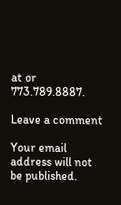at or 773.789.8887.

Leave a comment

Your email address will not be published.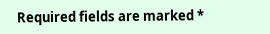Required fields are marked *